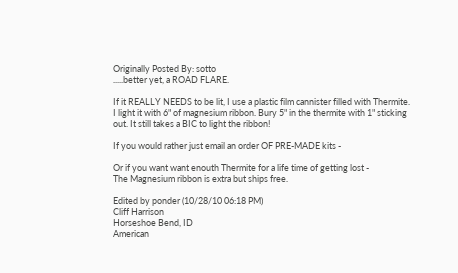Originally Posted By: sotto
.....better yet, a ROAD FLARE.

If it REALLY NEEDS to be lit, I use a plastic film cannister filled with Thermite. I light it with 6" of magnesium ribbon. Bury 5" in the thermite with 1" sticking out. It still takes a BIC to light the ribbon!

If you would rather just email an order OF PRE-MADE kits -

Or if you want want enouth Thermite for a life time of getting lost -
The Magnesium ribbon is extra but ships free.

Edited by ponder (10/28/10 06:18 PM)
Cliff Harrison
Horseshoe Bend, ID
American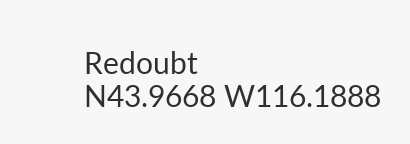Redoubt
N43.9668 W116.1888